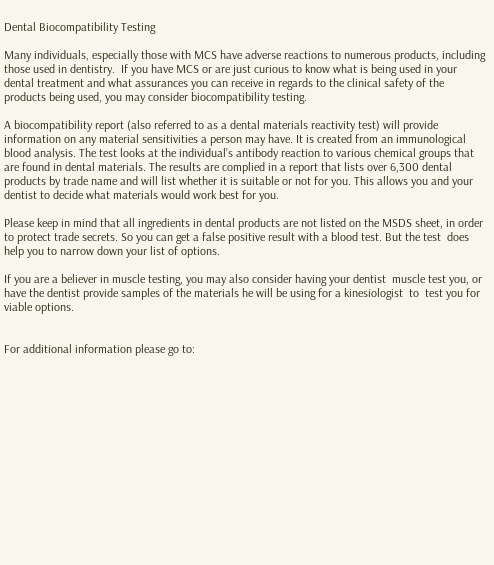Dental Biocompatibility Testing

Many individuals, especially those with MCS have adverse reactions to numerous products, including those used in dentistry.  If you have MCS or are just curious to know what is being used in your dental treatment and what assurances you can receive in regards to the clinical safety of the products being used, you may consider biocompatibility testing.

A biocompatibility report (also referred to as a dental materials reactivity test) will provide information on any material sensitivities a person may have. It is created from an immunological blood analysis. The test looks at the individual’s antibody reaction to various chemical groups that are found in dental materials. The results are complied in a report that lists over 6,300 dental products by trade name and will list whether it is suitable or not for you. This allows you and your dentist to decide what materials would work best for you.

Please keep in mind that all ingredients in dental products are not listed on the MSDS sheet, in order to protect trade secrets. So you can get a false positive result with a blood test. But the test  does help you to narrow down your list of options.

If you are a believer in muscle testing, you may also consider having your dentist  muscle test you, or have the dentist provide samples of the materials he will be using for a kinesiologist  to  test you for viable options.


For additional information please go to: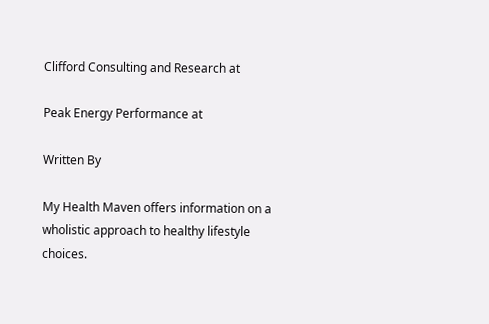Clifford Consulting and Research at

Peak Energy Performance at

Written By

My Health Maven offers information on a wholistic approach to healthy lifestyle choices.